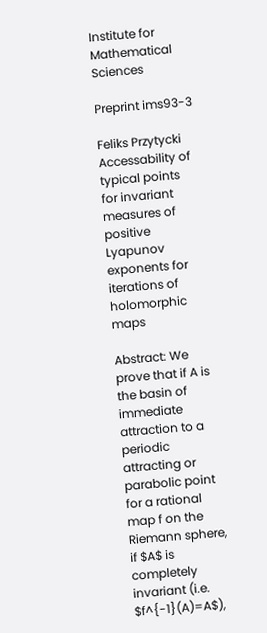Institute for Mathematical Sciences

Preprint ims93-3

Feliks Przytycki
Accessability of typical points for invariant measures of positive Lyapunov exponents for iterations of holomorphic maps

Abstract: We prove that if A is the basin of immediate attraction to a periodic attracting or parabolic point for a rational map f on the Riemann sphere, if $A$ is completely invariant (i.e. $f^{-1}(A)=A$),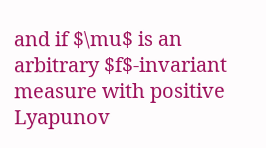and if $\mu$ is an arbitrary $f$-invariant measure with positive Lyapunov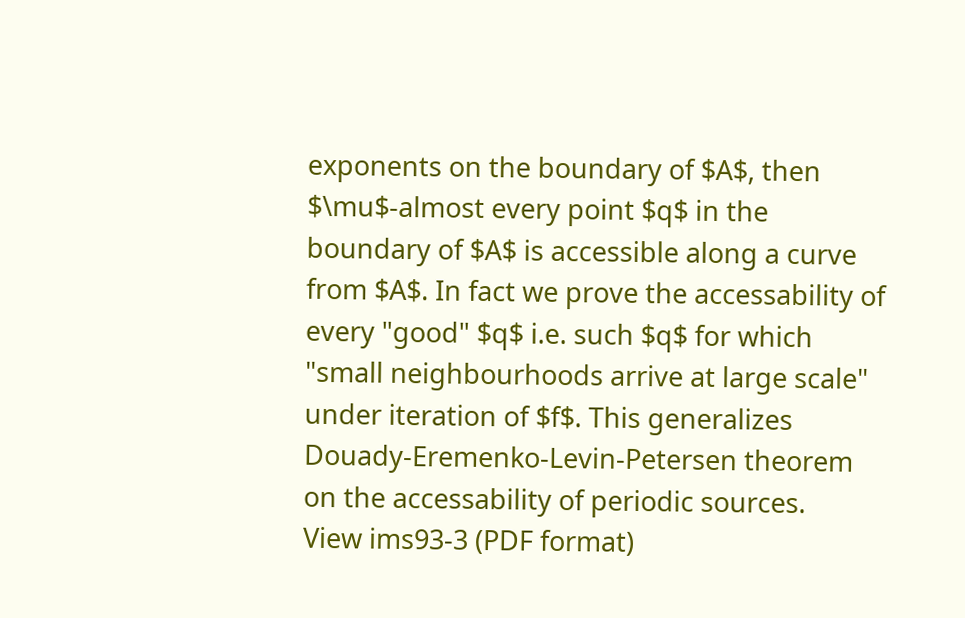exponents on the boundary of $A$, then $\mu$-almost every point $q$ in the boundary of $A$ is accessible along a curve from $A$. In fact we prove the accessability of every "good" $q$ i.e. such $q$ for which "small neighbourhoods arrive at large scale" under iteration of $f$. This generalizes Douady-Eremenko-Levin-Petersen theorem on the accessability of periodic sources.
View ims93-3 (PDF format)